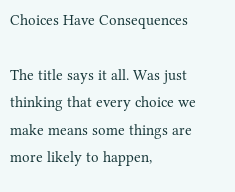Choices Have Consequences

The title says it all. Was just thinking that every choice we make means some things are more likely to happen,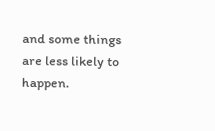and some things are less likely to happen.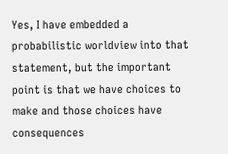Yes, I have embedded a probabilistic worldview into that statement, but the important point is that we have choices to make and those choices have consequences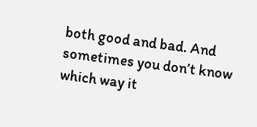both good and bad. And sometimes you don’t know which way it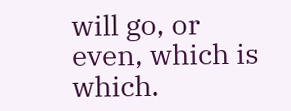will go, or even, which is which.